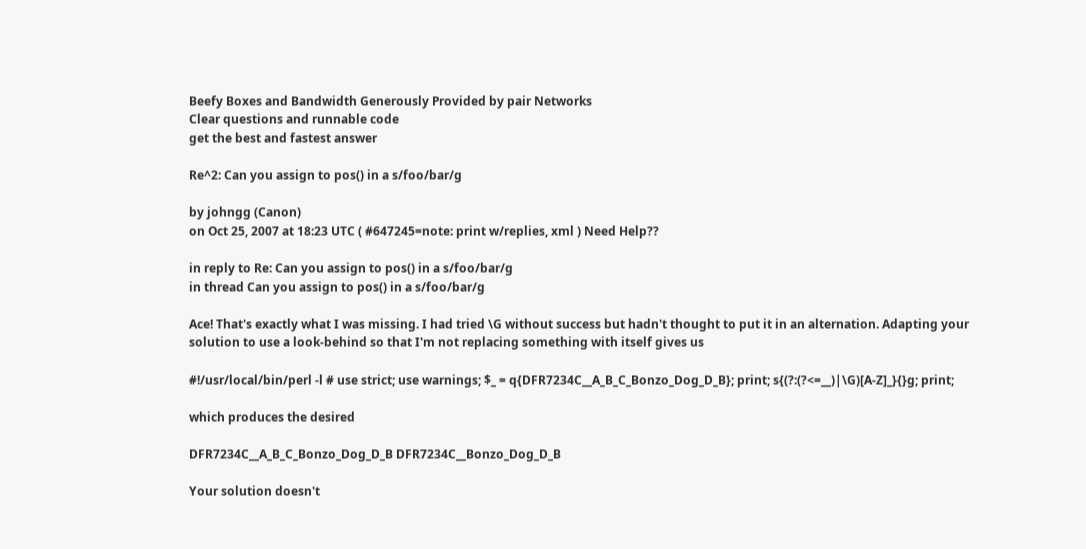Beefy Boxes and Bandwidth Generously Provided by pair Networks
Clear questions and runnable code
get the best and fastest answer

Re^2: Can you assign to pos() in a s/foo/bar/g

by johngg (Canon)
on Oct 25, 2007 at 18:23 UTC ( #647245=note: print w/replies, xml ) Need Help??

in reply to Re: Can you assign to pos() in a s/foo/bar/g
in thread Can you assign to pos() in a s/foo/bar/g

Ace! That's exactly what I was missing. I had tried \G without success but hadn't thought to put it in an alternation. Adapting your solution to use a look-behind so that I'm not replacing something with itself gives us

#!/usr/local/bin/perl -l # use strict; use warnings; $_ = q{DFR7234C__A_B_C_Bonzo_Dog_D_B}; print; s{(?:(?<=__)|\G)[A-Z]_}{}g; print;

which produces the desired

DFR7234C__A_B_C_Bonzo_Dog_D_B DFR7234C__Bonzo_Dog_D_B

Your solution doesn't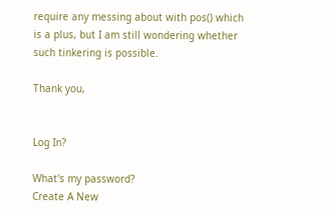require any messing about with pos() which is a plus, but I am still wondering whether such tinkering is possible.

Thank you,


Log In?

What's my password?
Create A New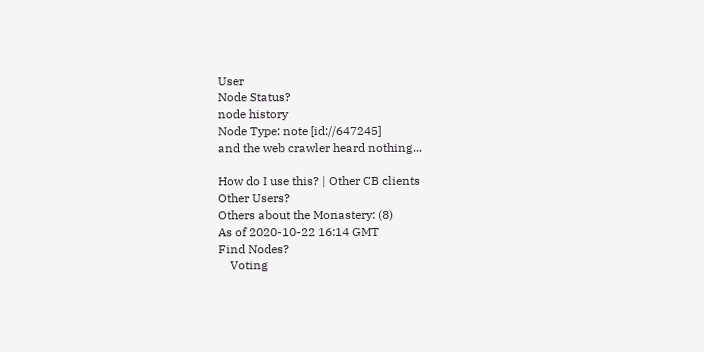User
Node Status?
node history
Node Type: note [id://647245]
and the web crawler heard nothing...

How do I use this? | Other CB clients
Other Users?
Others about the Monastery: (8)
As of 2020-10-22 16:14 GMT
Find Nodes?
    Voting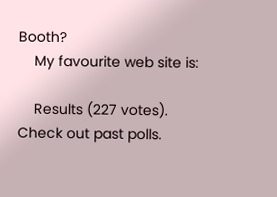Booth?
    My favourite web site is:

    Results (227 votes). Check out past polls.